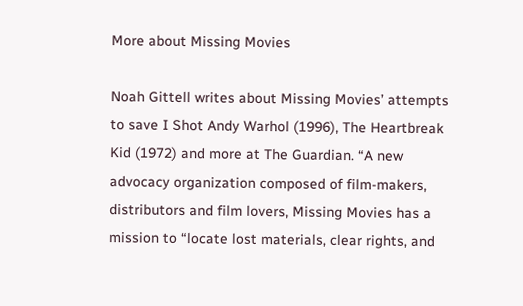More about Missing Movies

Noah Gittell writes about Missing Movies’ attempts to save I Shot Andy Warhol (1996), The Heartbreak Kid (1972) and more at The Guardian. “A new advocacy organization composed of film-makers, distributors and film lovers, Missing Movies has a mission to “locate lost materials, clear rights, and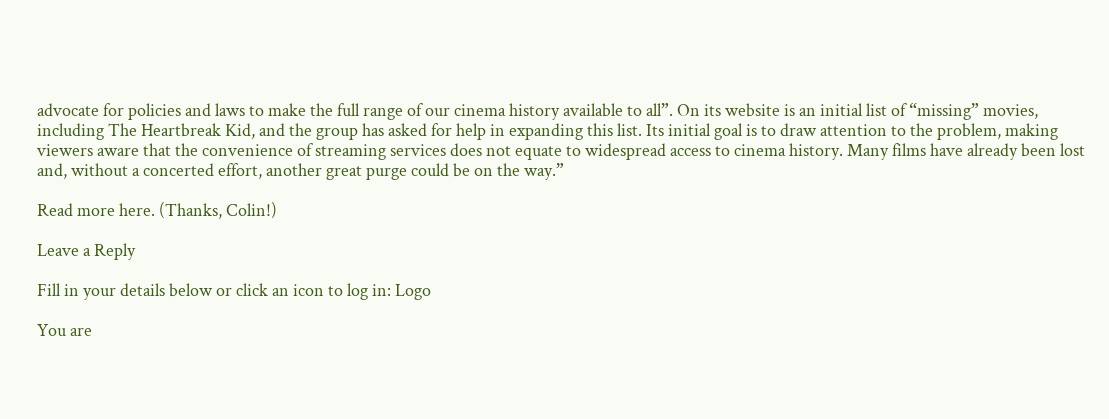advocate for policies and laws to make the full range of our cinema history available to all”. On its website is an initial list of “missing” movies, including The Heartbreak Kid, and the group has asked for help in expanding this list. Its initial goal is to draw attention to the problem, making viewers aware that the convenience of streaming services does not equate to widespread access to cinema history. Many films have already been lost and, without a concerted effort, another great purge could be on the way.”

Read more here. (Thanks, Colin!)

Leave a Reply

Fill in your details below or click an icon to log in: Logo

You are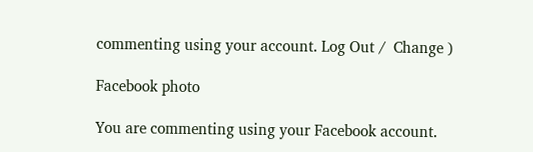commenting using your account. Log Out /  Change )

Facebook photo

You are commenting using your Facebook account.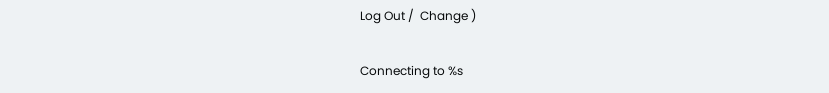Log Out /  Change )

Connecting to %s